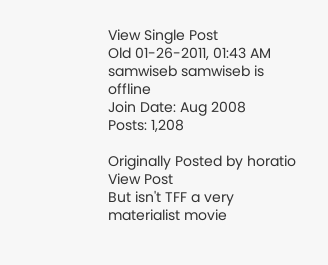View Single Post
Old 01-26-2011, 01:43 AM
samwiseb samwiseb is offline
Join Date: Aug 2008
Posts: 1,208

Originally Posted by horatio View Post
But isn't TFF a very materialist movie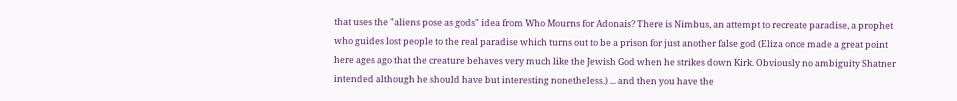that uses the "aliens pose as gods" idea from Who Mourns for Adonais? There is Nimbus, an attempt to recreate paradise, a prophet who guides lost people to the real paradise which turns out to be a prison for just another false god (Eliza once made a great point here ages ago that the creature behaves very much like the Jewish God when he strikes down Kirk. Obviously no ambiguity Shatner intended although he should have but interesting nonetheless.) ... and then you have the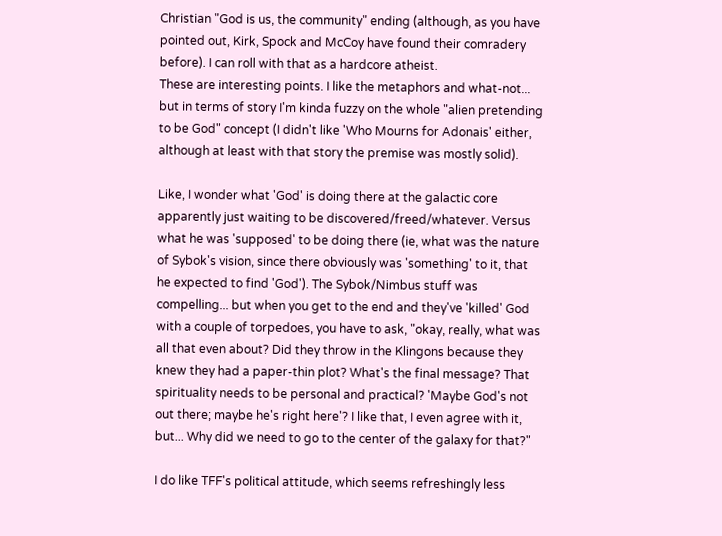Christian "God is us, the community" ending (although, as you have pointed out, Kirk, Spock and McCoy have found their comradery before). I can roll with that as a hardcore atheist.
These are interesting points. I like the metaphors and what-not... but in terms of story I'm kinda fuzzy on the whole "alien pretending to be God" concept (I didn't like 'Who Mourns for Adonais' either, although at least with that story the premise was mostly solid).

Like, I wonder what 'God' is doing there at the galactic core apparently just waiting to be discovered/freed/whatever. Versus what he was 'supposed' to be doing there (ie, what was the nature of Sybok's vision, since there obviously was 'something' to it, that he expected to find 'God'). The Sybok/Nimbus stuff was compelling... but when you get to the end and they've 'killed' God with a couple of torpedoes, you have to ask, "okay, really, what was all that even about? Did they throw in the Klingons because they knew they had a paper-thin plot? What's the final message? That spirituality needs to be personal and practical? 'Maybe God's not out there; maybe he's right here'? I like that, I even agree with it, but... Why did we need to go to the center of the galaxy for that?"

I do like TFF's political attitude, which seems refreshingly less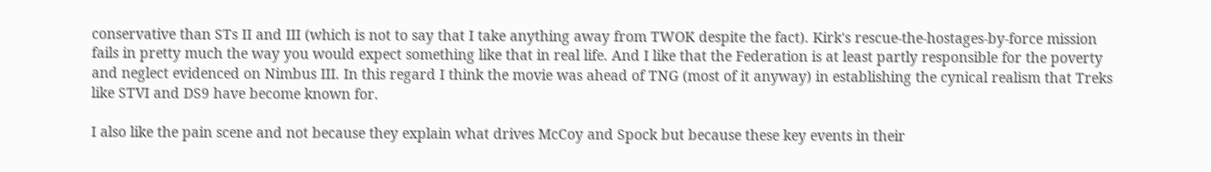conservative than STs II and III (which is not to say that I take anything away from TWOK despite the fact). Kirk's rescue-the-hostages-by-force mission fails in pretty much the way you would expect something like that in real life. And I like that the Federation is at least partly responsible for the poverty and neglect evidenced on Nimbus III. In this regard I think the movie was ahead of TNG (most of it anyway) in establishing the cynical realism that Treks like STVI and DS9 have become known for.

I also like the pain scene and not because they explain what drives McCoy and Spock but because these key events in their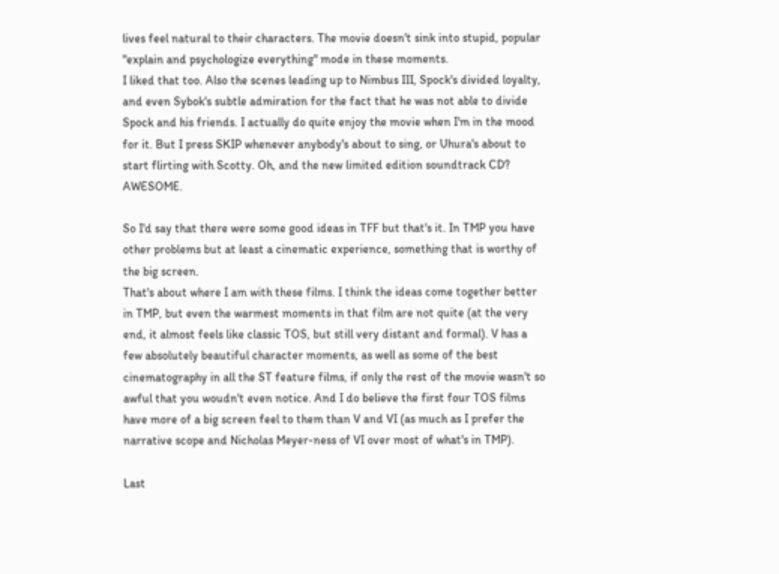lives feel natural to their characters. The movie doesn't sink into stupid, popular "explain and psychologize everything" mode in these moments.
I liked that too. Also the scenes leading up to Nimbus III, Spock's divided loyalty, and even Sybok's subtle admiration for the fact that he was not able to divide Spock and his friends. I actually do quite enjoy the movie when I'm in the mood for it. But I press SKIP whenever anybody's about to sing, or Uhura's about to start flirting with Scotty. Oh, and the new limited edition soundtrack CD? AWESOME.

So I'd say that there were some good ideas in TFF but that's it. In TMP you have other problems but at least a cinematic experience, something that is worthy of the big screen.
That's about where I am with these films. I think the ideas come together better in TMP, but even the warmest moments in that film are not quite (at the very end, it almost feels like classic TOS, but still very distant and formal). V has a few absolutely beautiful character moments, as well as some of the best cinematography in all the ST feature films, if only the rest of the movie wasn't so awful that you woudn't even notice. And I do believe the first four TOS films have more of a big screen feel to them than V and VI (as much as I prefer the narrative scope and Nicholas Meyer-ness of VI over most of what's in TMP).

Last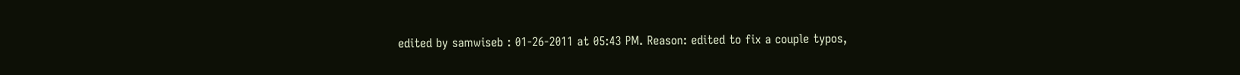edited by samwiseb : 01-26-2011 at 05:43 PM. Reason: edited to fix a couple typos,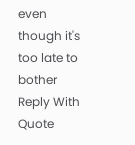even though it's too late to bother
Reply With Quote